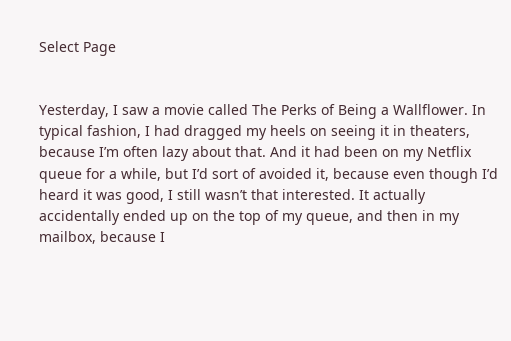Select Page


Yesterday, I saw a movie called The Perks of Being a Wallflower. In typical fashion, I had dragged my heels on seeing it in theaters, because I’m often lazy about that. And it had been on my Netflix queue for a while, but I’d sort of avoided it, because even though I’d heard it was good, I still wasn’t that interested. It actually accidentally ended up on the top of my queue, and then in my mailbox, because I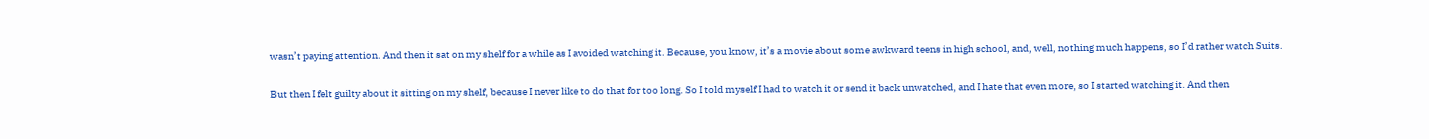wasn’t paying attention. And then it sat on my shelf for a while as I avoided watching it. Because, you know, it’s a movie about some awkward teens in high school, and, well, nothing much happens, so I’d rather watch Suits.

But then I felt guilty about it sitting on my shelf, because I never like to do that for too long. So I told myself I had to watch it or send it back unwatched, and I hate that even more, so I started watching it. And then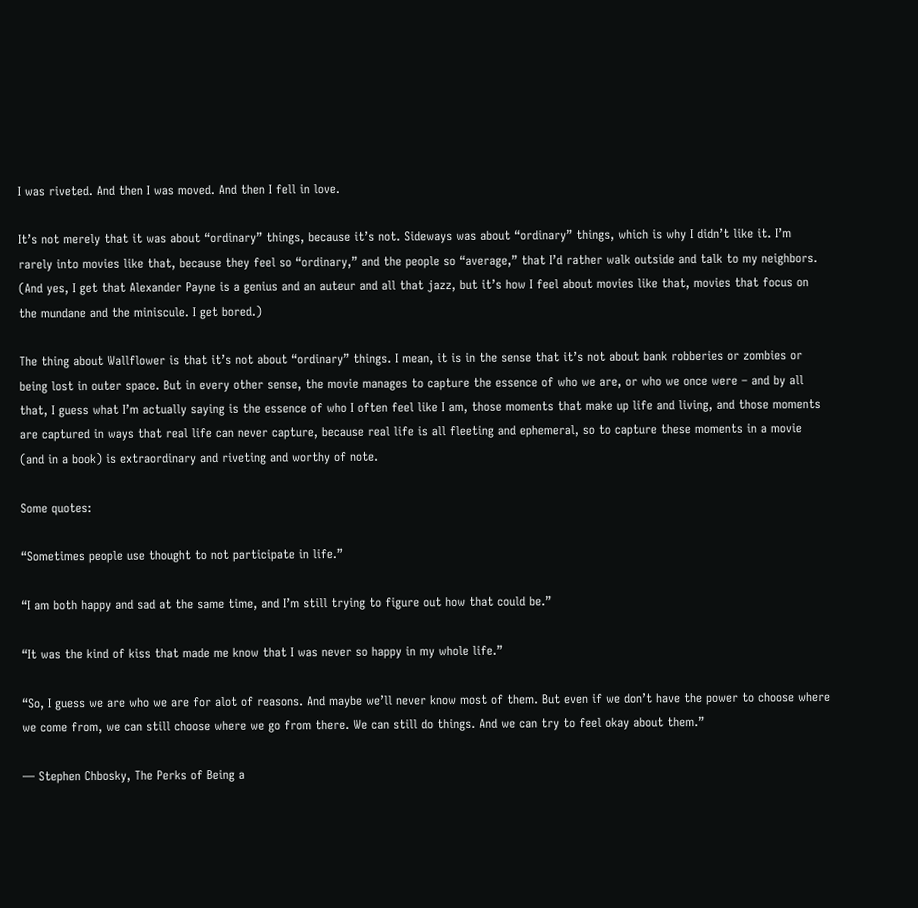I was riveted. And then I was moved. And then I fell in love.

It’s not merely that it was about “ordinary” things, because it’s not. Sideways was about “ordinary” things, which is why I didn’t like it. I’m rarely into movies like that, because they feel so “ordinary,” and the people so “average,” that I’d rather walk outside and talk to my neighbors. (And yes, I get that Alexander Payne is a genius and an auteur and all that jazz, but it’s how I feel about movies like that, movies that focus on the mundane and the miniscule. I get bored.)

The thing about Wallflower is that it’s not about “ordinary” things. I mean, it is in the sense that it’s not about bank robberies or zombies or being lost in outer space. But in every other sense, the movie manages to capture the essence of who we are, or who we once were – and by all that, I guess what I’m actually saying is the essence of who I often feel like I am, those moments that make up life and living, and those moments are captured in ways that real life can never capture, because real life is all fleeting and ephemeral, so to capture these moments in a movie (and in a book) is extraordinary and riveting and worthy of note.

Some quotes:

“Sometimes people use thought to not participate in life.”

“I am both happy and sad at the same time, and I’m still trying to figure out how that could be.”

“It was the kind of kiss that made me know that I was never so happy in my whole life.”

“So, I guess we are who we are for alot of reasons. And maybe we’ll never know most of them. But even if we don’t have the power to choose where we come from, we can still choose where we go from there. We can still do things. And we can try to feel okay about them.”

― Stephen Chbosky, The Perks of Being a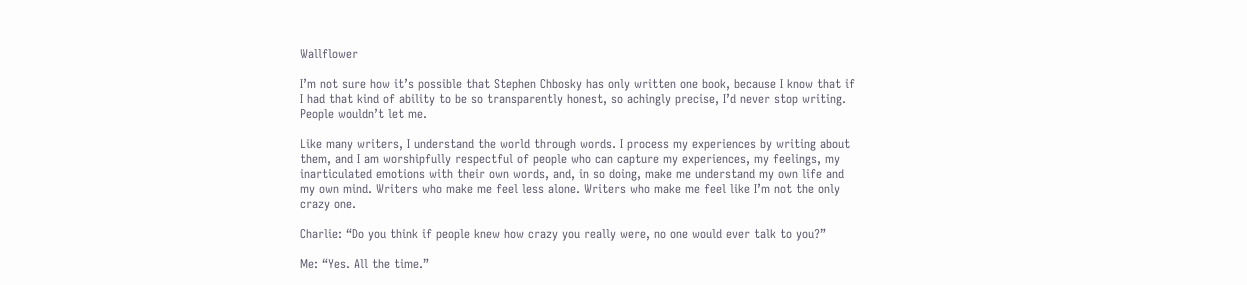Wallflower

I’m not sure how it’s possible that Stephen Chbosky has only written one book, because I know that if I had that kind of ability to be so transparently honest, so achingly precise, I’d never stop writing. People wouldn’t let me.

Like many writers, I understand the world through words. I process my experiences by writing about them, and I am worshipfully respectful of people who can capture my experiences, my feelings, my inarticulated emotions with their own words, and, in so doing, make me understand my own life and my own mind. Writers who make me feel less alone. Writers who make me feel like I’m not the only crazy one.

Charlie: “Do you think if people knew how crazy you really were, no one would ever talk to you?”

Me: “Yes. All the time.”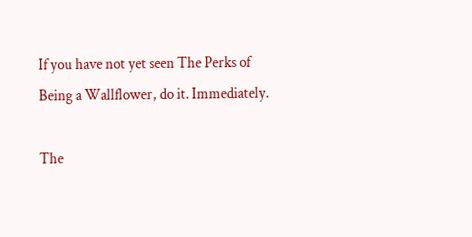If you have not yet seen The Perks of Being a Wallflower, do it. Immediately.

The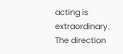acting is extraordinary. The direction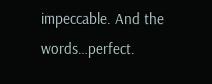impeccable. And the words…perfect.